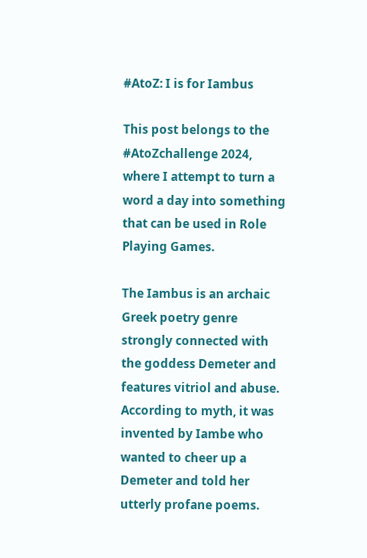#AtoZ: I is for Iambus

This post belongs to the #AtoZchallenge 2024, where I attempt to turn a word a day into something that can be used in Role Playing Games.

The Iambus is an archaic Greek poetry genre strongly connected with the goddess Demeter and features vitriol and abuse. According to myth, it was invented by Iambe who wanted to cheer up a Demeter and told her utterly profane poems.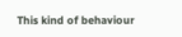This kind of behaviour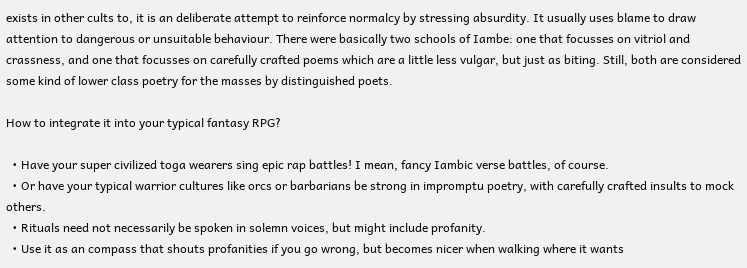exists in other cults to, it is an deliberate attempt to reinforce normalcy by stressing absurdity. It usually uses blame to draw attention to dangerous or unsuitable behaviour. There were basically two schools of Iambe: one that focusses on vitriol and crassness, and one that focusses on carefully crafted poems which are a little less vulgar, but just as biting. Still, both are considered some kind of lower class poetry for the masses by distinguished poets.

How to integrate it into your typical fantasy RPG?

  • Have your super civilized toga wearers sing epic rap battles! I mean, fancy Iambic verse battles, of course.
  • Or have your typical warrior cultures like orcs or barbarians be strong in impromptu poetry, with carefully crafted insults to mock others.
  • Rituals need not necessarily be spoken in solemn voices, but might include profanity.
  • Use it as an compass that shouts profanities if you go wrong, but becomes nicer when walking where it wants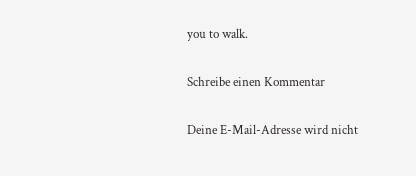you to walk.

Schreibe einen Kommentar

Deine E-Mail-Adresse wird nicht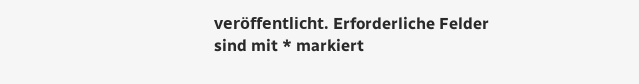veröffentlicht. Erforderliche Felder sind mit * markiert